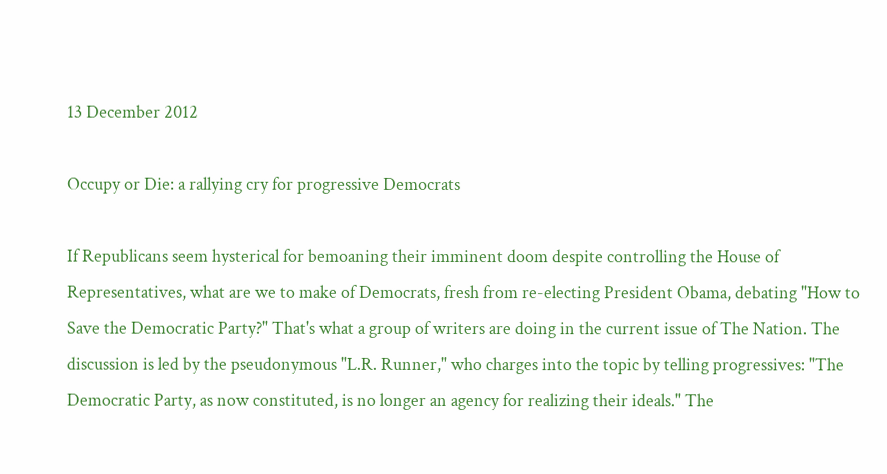13 December 2012

Occupy or Die: a rallying cry for progressive Democrats

If Republicans seem hysterical for bemoaning their imminent doom despite controlling the House of Representatives, what are we to make of Democrats, fresh from re-electing President Obama, debating "How to Save the Democratic Party?" That's what a group of writers are doing in the current issue of The Nation. The discussion is led by the pseudonymous "L.R. Runner," who charges into the topic by telling progressives: "The Democratic Party, as now constituted, is no longer an agency for realizing their ideals." The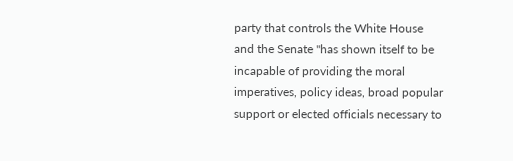party that controls the White House and the Senate "has shown itself to be incapable of providing the moral imperatives, policy ideas, broad popular support or elected officials necessary to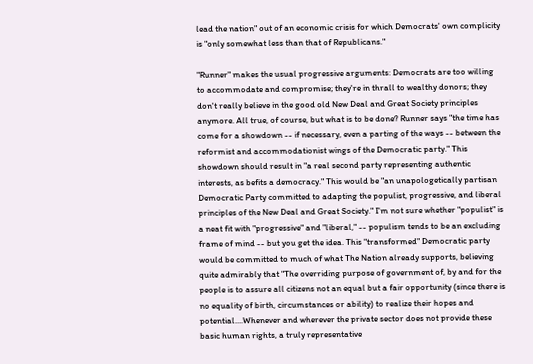lead the nation" out of an economic crisis for which Democrats' own complicity is "only somewhat less than that of Republicans."

"Runner" makes the usual progressive arguments: Democrats are too willing to accommodate and compromise; they're in thrall to wealthy donors; they don't really believe in the good old New Deal and Great Society principles anymore. All true, of course, but what is to be done? Runner says "the time has come for a showdown -- if necessary, even a parting of the ways -- between the reformist and accommodationist wings of the Democratic party." This showdown should result in "a real second party representing authentic interests, as befits a democracy." This would be "an unapologetically partisan Democratic Party committed to adapting the populist, progressive, and liberal principles of the New Deal and Great Society." I'm not sure whether "populist" is a neat fit with "progressive" and "liberal," -- populism tends to be an excluding frame of mind -- but you get the idea. This "transformed" Democratic party would be committed to much of what The Nation already supports, believing quite admirably that "The overriding purpose of government of, by and for the people is to assure all citizens not an equal but a fair opportunity (since there is no equality of birth, circumstances or ability) to realize their hopes and potential....Whenever and wherever the private sector does not provide these basic human rights, a truly representative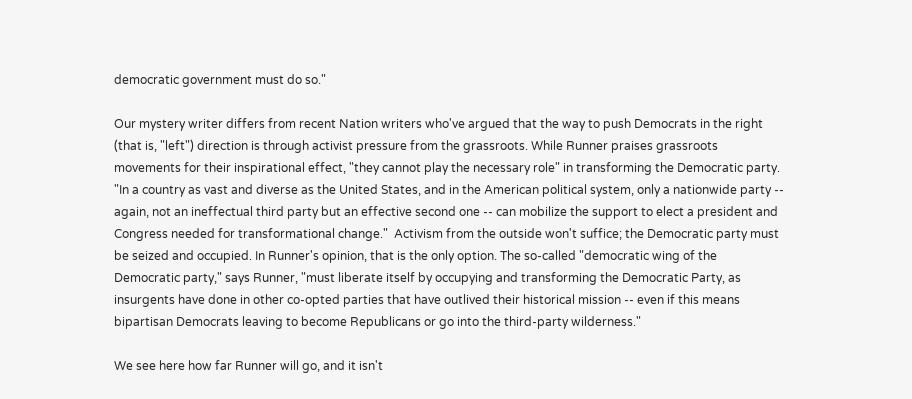democratic government must do so."

Our mystery writer differs from recent Nation writers who've argued that the way to push Democrats in the right (that is, "left") direction is through activist pressure from the grassroots. While Runner praises grassroots movements for their inspirational effect, "they cannot play the necessary role" in transforming the Democratic party. "In a country as vast and diverse as the United States, and in the American political system, only a nationwide party -- again, not an ineffectual third party but an effective second one -- can mobilize the support to elect a president and Congress needed for transformational change."  Activism from the outside won't suffice; the Democratic party must be seized and occupied. In Runner's opinion, that is the only option. The so-called "democratic wing of the Democratic party," says Runner, "must liberate itself by occupying and transforming the Democratic Party, as insurgents have done in other co-opted parties that have outlived their historical mission -- even if this means bipartisan Democrats leaving to become Republicans or go into the third-party wilderness."

We see here how far Runner will go, and it isn't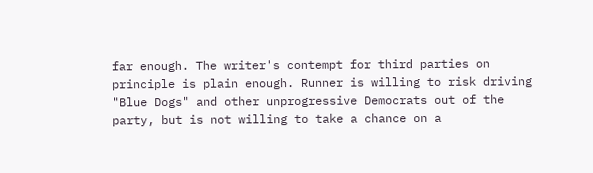far enough. The writer's contempt for third parties on principle is plain enough. Runner is willing to risk driving "Blue Dogs" and other unprogressive Democrats out of the party, but is not willing to take a chance on a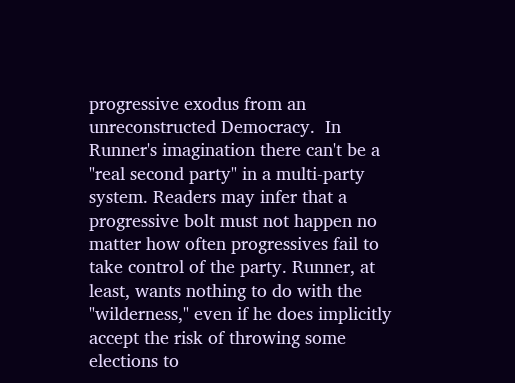progressive exodus from an unreconstructed Democracy.  In Runner's imagination there can't be a "real second party" in a multi-party system. Readers may infer that a progressive bolt must not happen no matter how often progressives fail to take control of the party. Runner, at least, wants nothing to do with the "wilderness," even if he does implicitly accept the risk of throwing some elections to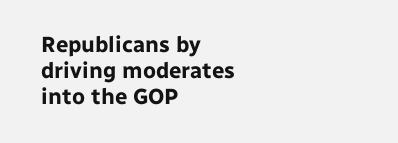Republicans by driving moderates into the GOP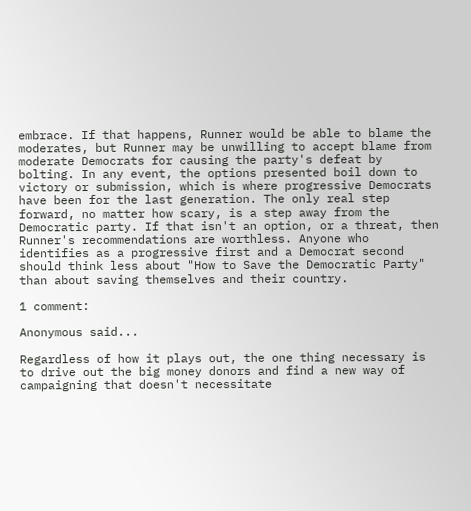embrace. If that happens, Runner would be able to blame the moderates, but Runner may be unwilling to accept blame from moderate Democrats for causing the party's defeat by bolting. In any event, the options presented boil down to victory or submission, which is where progressive Democrats have been for the last generation. The only real step forward, no matter how scary, is a step away from the Democratic party. If that isn't an option, or a threat, then Runner's recommendations are worthless. Anyone who identifies as a progressive first and a Democrat second should think less about "How to Save the Democratic Party" than about saving themselves and their country.

1 comment:

Anonymous said...

Regardless of how it plays out, the one thing necessary is to drive out the big money donors and find a new way of campaigning that doesn't necessitate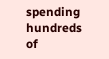spending hundreds of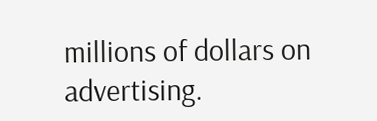millions of dollars on advertising.